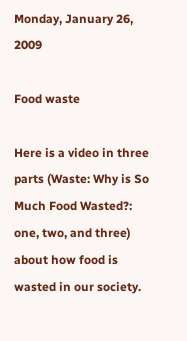Monday, January 26, 2009

Food waste

Here is a video in three parts (Waste: Why is So Much Food Wasted?: one, two, and three) about how food is wasted in our society.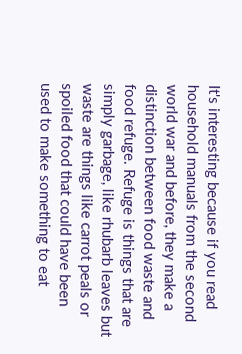It's interesting because if you read household manuals from the second world war and before, they make a distinction between food waste and food refuge. Refuge is things that are simply garbage, like rhubarb leaves but waste are things like carrot peals or spoiled food that could have been used to make something to eat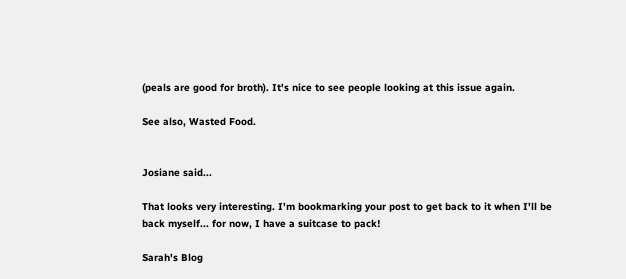(peals are good for broth). It's nice to see people looking at this issue again.

See also, Wasted Food.


Josiane said...

That looks very interesting. I'm bookmarking your post to get back to it when I'll be back myself... for now, I have a suitcase to pack!

Sarah's Blog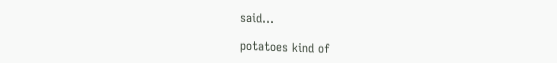said...

potatoes kind of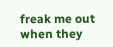freak me out when they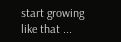start growing like that ...